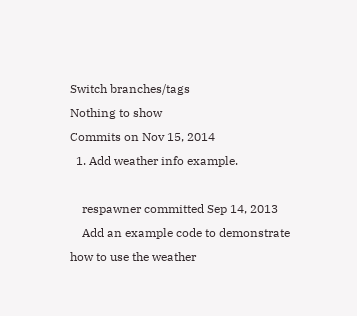Switch branches/tags
Nothing to show
Commits on Nov 15, 2014
  1. Add weather info example.

    respawner committed Sep 14, 2013
    Add an example code to demonstrate how to use the weather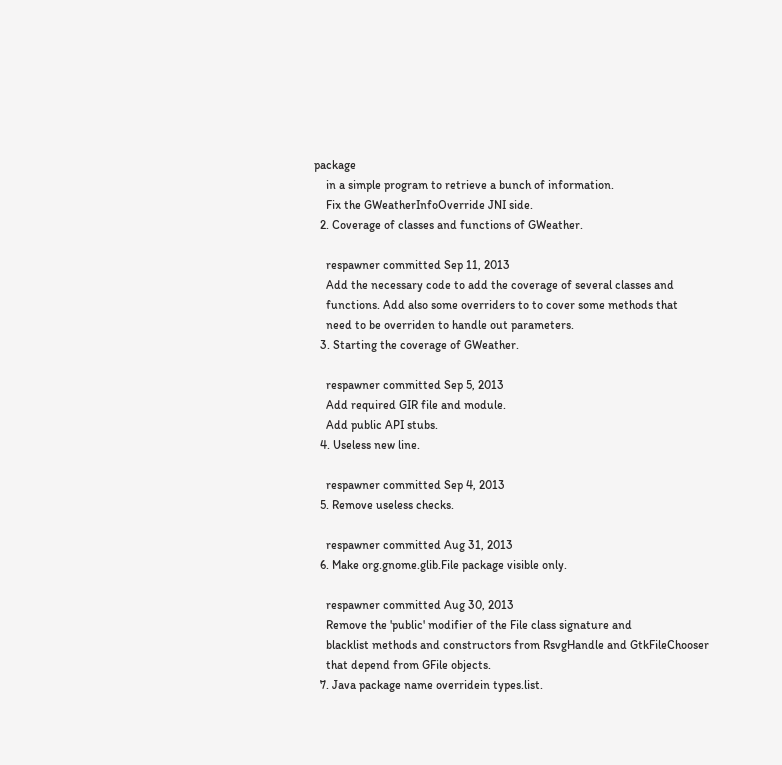package
    in a simple program to retrieve a bunch of information.
    Fix the GWeatherInfoOverride JNI side.
  2. Coverage of classes and functions of GWeather.

    respawner committed Sep 11, 2013
    Add the necessary code to add the coverage of several classes and
    functions. Add also some overriders to to cover some methods that
    need to be overriden to handle out parameters.
  3. Starting the coverage of GWeather.

    respawner committed Sep 5, 2013
    Add required GIR file and module.
    Add public API stubs.
  4. Useless new line.

    respawner committed Sep 4, 2013
  5. Remove useless checks.

    respawner committed Aug 31, 2013
  6. Make org.gnome.glib.File package visible only.

    respawner committed Aug 30, 2013
    Remove the 'public' modifier of the File class signature and
    blacklist methods and constructors from RsvgHandle and GtkFileChooser
    that depend from GFile objects.
  7. Java package name overridein types.list.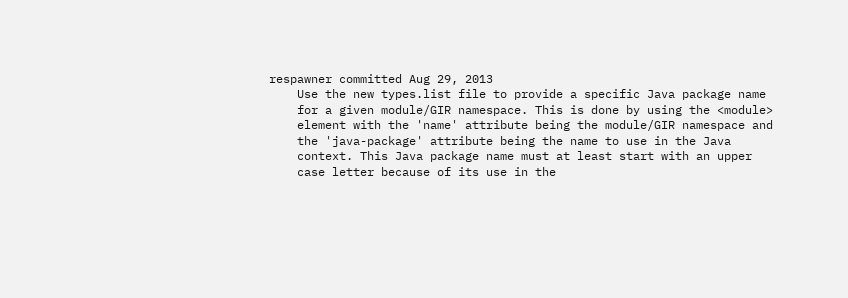respawner committed Aug 29, 2013
    Use the new types.list file to provide a specific Java package name
    for a given module/GIR namespace. This is done by using the <module>
    element with the 'name' attribute being the module/GIR namespace and
    the 'java-package' attribute being the name to use in the Java
    context. This Java package name must at least start with an upper
    case letter because of its use in the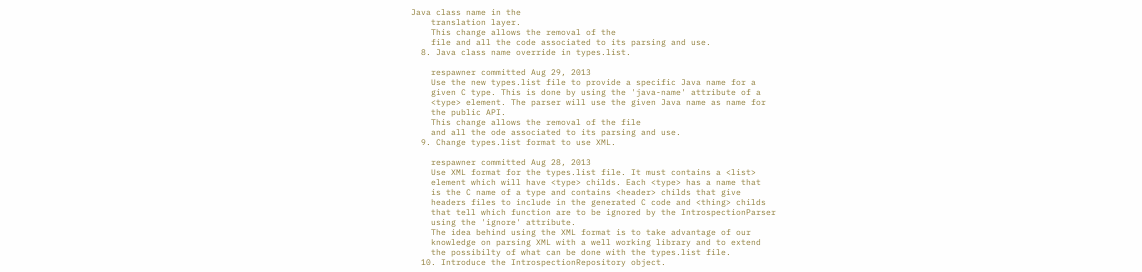Java class name in the
    translation layer.
    This change allows the removal of the
    file and all the code associated to its parsing and use.
  8. Java class name override in types.list.

    respawner committed Aug 29, 2013
    Use the new types.list file to provide a specific Java name for a
    given C type. This is done by using the 'java-name' attribute of a
    <type> element. The parser will use the given Java name as name for
    the public API.
    This change allows the removal of the file
    and all the ode associated to its parsing and use.
  9. Change types.list format to use XML.

    respawner committed Aug 28, 2013
    Use XML format for the types.list file. It must contains a <list>
    element which will have <type> childs. Each <type> has a name that
    is the C name of a type and contains <header> childs that give
    headers files to include in the generated C code and <thing> childs
    that tell which function are to be ignored by the IntrospectionParser
    using the 'ignore' attribute.
    The idea behind using the XML format is to take advantage of our
    knowledge on parsing XML with a well working library and to extend
    the possibilty of what can be done with the types.list file.
  10. Introduce the IntrospectionRepository object.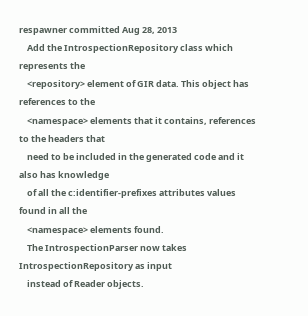respawner committed Aug 28, 2013
    Add the IntrospectionRepository class which represents the
    <repository> element of GIR data. This object has references to the
    <namespace> elements that it contains, references to the headers that
    need to be included in the generated code and it also has knowledge
    of all the c:identifier-prefixes attributes values found in all the
    <namespace> elements found.
    The IntrospectionParser now takes IntrospectionRepository as input
    instead of Reader objects.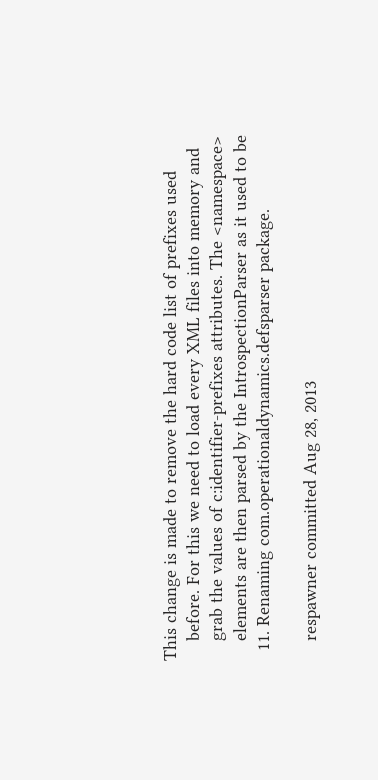This change is made to remove the hard code list of prefixes used
    before. For this we need to load every XML files into memory and
    grab the values of c:identifier-prefixes attributes. The <namespace>
    elements are then parsed by the IntrospectionParser as it used to be
  11. Renaming com.operationaldynamics.defsparser package.

    respawner committed Aug 28, 2013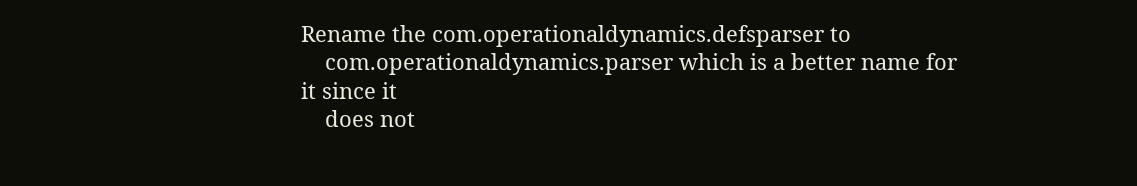Rename the com.operationaldynamics.defsparser to
    com.operationaldynamics.parser which is a better name for it since it
    does not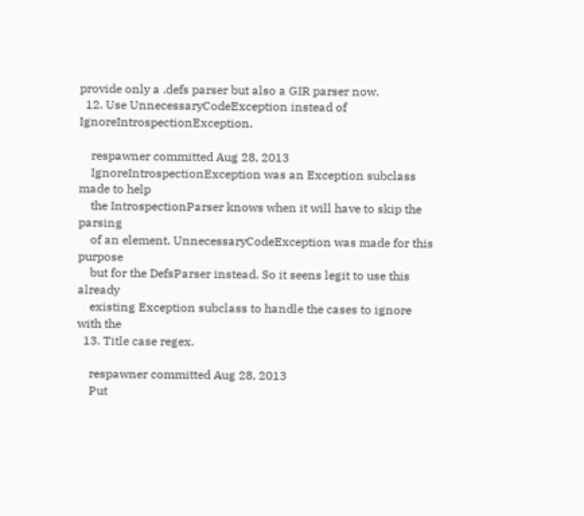provide only a .defs parser but also a GIR parser now.
  12. Use UnnecessaryCodeException instead of IgnoreIntrospectionException.

    respawner committed Aug 28, 2013
    IgnoreIntrospectionException was an Exception subclass made to help
    the IntrospectionParser knows when it will have to skip the parsing
    of an element. UnnecessaryCodeException was made for this purpose
    but for the DefsParser instead. So it seens legit to use this already
    existing Exception subclass to handle the cases to ignore with the
  13. Title case regex.

    respawner committed Aug 28, 2013
    Put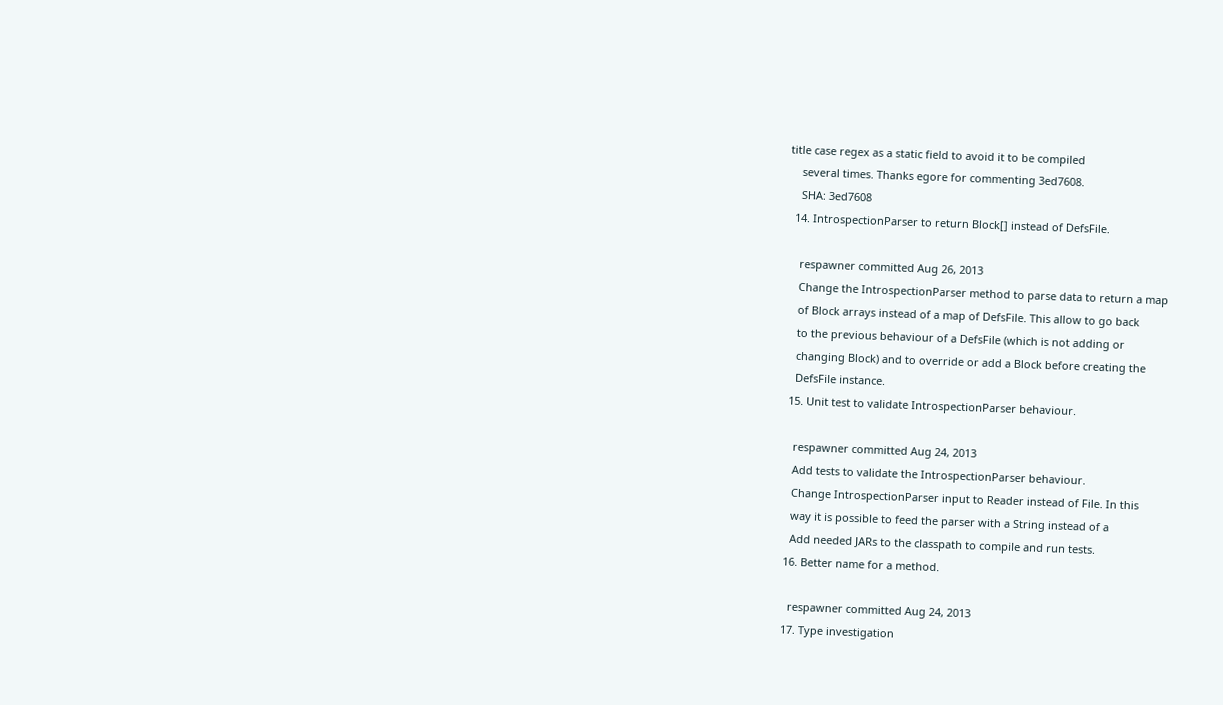title case regex as a static field to avoid it to be compiled
    several times. Thanks egore for commenting 3ed7608.
    SHA: 3ed7608
  14. IntrospectionParser to return Block[] instead of DefsFile.

    respawner committed Aug 26, 2013
    Change the IntrospectionParser method to parse data to return a map
    of Block arrays instead of a map of DefsFile. This allow to go back
    to the previous behaviour of a DefsFile (which is not adding or
    changing Block) and to override or add a Block before creating the
    DefsFile instance.
  15. Unit test to validate IntrospectionParser behaviour.

    respawner committed Aug 24, 2013
    Add tests to validate the IntrospectionParser behaviour.
    Change IntrospectionParser input to Reader instead of File. In this
    way it is possible to feed the parser with a String instead of a
    Add needed JARs to the classpath to compile and run tests.
  16. Better name for a method.

    respawner committed Aug 24, 2013
  17. Type investigation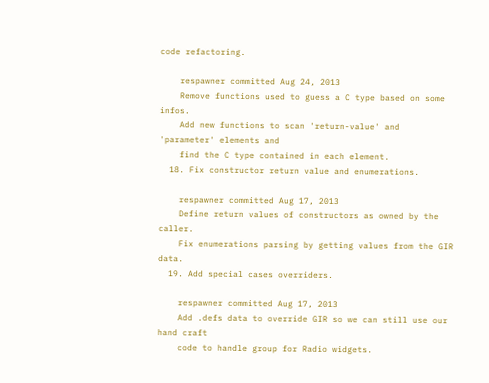code refactoring.

    respawner committed Aug 24, 2013
    Remove functions used to guess a C type based on some infos.
    Add new functions to scan 'return-value' and 'parameter' elements and
    find the C type contained in each element.
  18. Fix constructor return value and enumerations.

    respawner committed Aug 17, 2013
    Define return values of constructors as owned by the caller.
    Fix enumerations parsing by getting values from the GIR data.
  19. Add special cases overriders.

    respawner committed Aug 17, 2013
    Add .defs data to override GIR so we can still use our hand craft
    code to handle group for Radio widgets.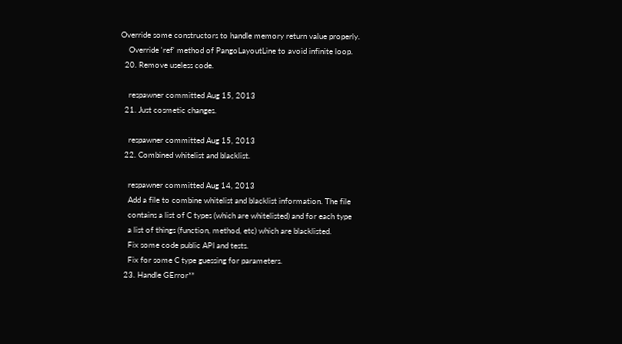Override some constructors to handle memory return value properly.
    Override 'ref' method of PangoLayoutLine to avoid infinite loop.
  20. Remove useless code.

    respawner committed Aug 15, 2013
  21. Just cosmetic changes.

    respawner committed Aug 15, 2013
  22. Combined whitelist and blacklist.

    respawner committed Aug 14, 2013
    Add a file to combine whitelist and blacklist information. The file
    contains a list of C types (which are whitelisted) and for each type
    a list of things (function, method, etc) which are blacklisted.
    Fix some code public API and tests.
    Fix for some C type guessing for parameters.
  23. Handle GError**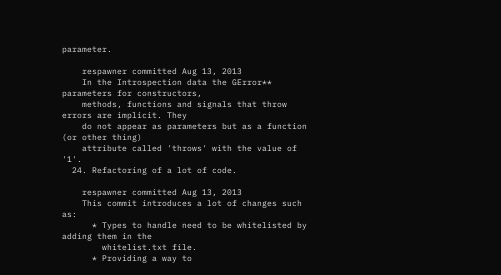parameter.

    respawner committed Aug 13, 2013
    In the Introspection data the GError** parameters for constructors,
    methods, functions and signals that throw errors are implicit. They
    do not appear as parameters but as a function (or other thing)
    attribute called 'throws' with the value of '1'.
  24. Refactoring of a lot of code.

    respawner committed Aug 13, 2013
    This commit introduces a lot of changes such as:
      * Types to handle need to be whitelisted by adding them in the
        whitelist.txt file.
      * Providing a way to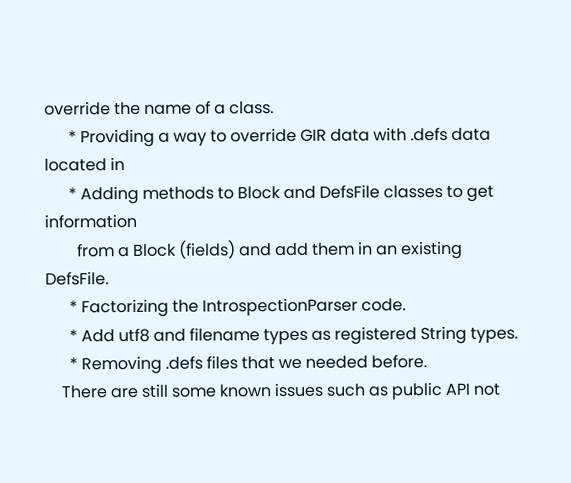override the name of a class.
      * Providing a way to override GIR data with .defs data located in
      * Adding methods to Block and DefsFile classes to get information
        from a Block (fields) and add them in an existing DefsFile.
      * Factorizing the IntrospectionParser code.
      * Add utf8 and filename types as registered String types.
      * Removing .defs files that we needed before.
    There are still some known issues such as public API not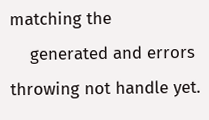matching the
    generated and errors throwing not handle yet.